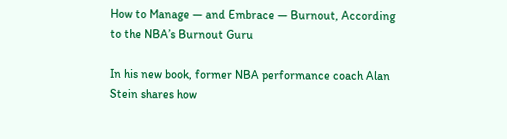How to Manage — and Embrace — Burnout, According to the NBA’s Burnout Guru

In his new book, former NBA performance coach Alan Stein shares how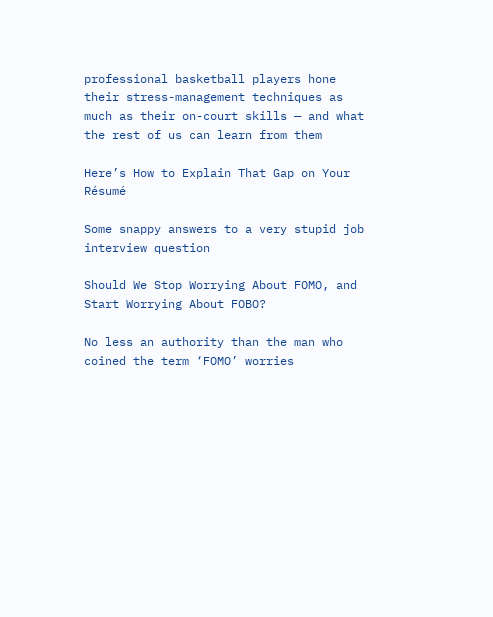professional basketball players hone their stress-management techniques as much as their on-court skills — and what the rest of us can learn from them

Here’s How to Explain That Gap on Your Résumé

Some snappy answers to a very stupid job interview question

Should We Stop Worrying About FOMO, and Start Worrying About FOBO?

No less an authority than the man who coined the term ‘FOMO’ worries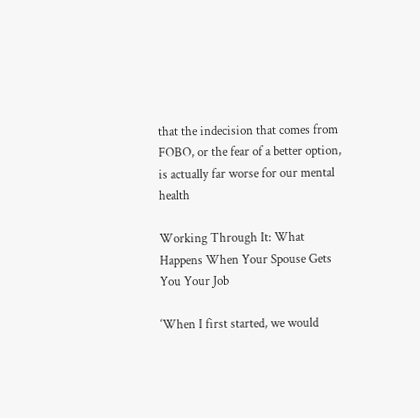that the indecision that comes from FOBO, or the fear of a better option, is actually far worse for our mental health

Working Through It: What Happens When Your Spouse Gets You Your Job

‘When I first started, we would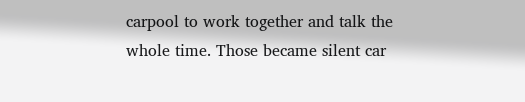carpool to work together and talk the whole time. Those became silent car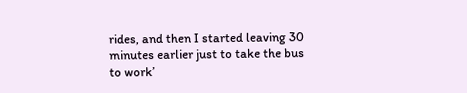rides, and then I started leaving 30 minutes earlier just to take the bus to work’